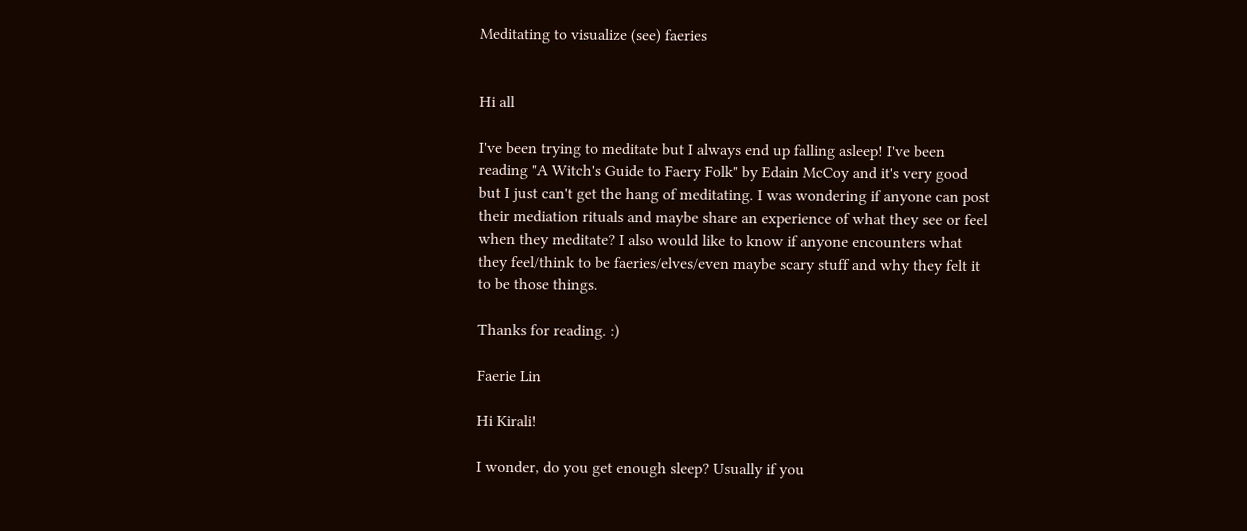Meditating to visualize (see) faeries


Hi all

I've been trying to meditate but I always end up falling asleep! I've been reading "A Witch's Guide to Faery Folk" by Edain McCoy and it's very good but I just can't get the hang of meditating. I was wondering if anyone can post their mediation rituals and maybe share an experience of what they see or feel when they meditate? I also would like to know if anyone encounters what they feel/think to be faeries/elves/even maybe scary stuff and why they felt it to be those things.

Thanks for reading. :)

Faerie Lin

Hi Kirali!

I wonder, do you get enough sleep? Usually if you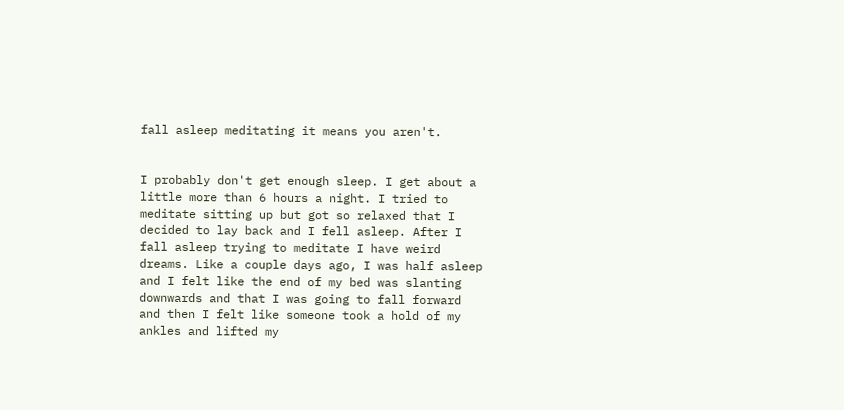fall asleep meditating it means you aren't.


I probably don't get enough sleep. I get about a little more than 6 hours a night. I tried to meditate sitting up but got so relaxed that I decided to lay back and I fell asleep. After I fall asleep trying to meditate I have weird dreams. Like a couple days ago, I was half asleep and I felt like the end of my bed was slanting downwards and that I was going to fall forward and then I felt like someone took a hold of my ankles and lifted my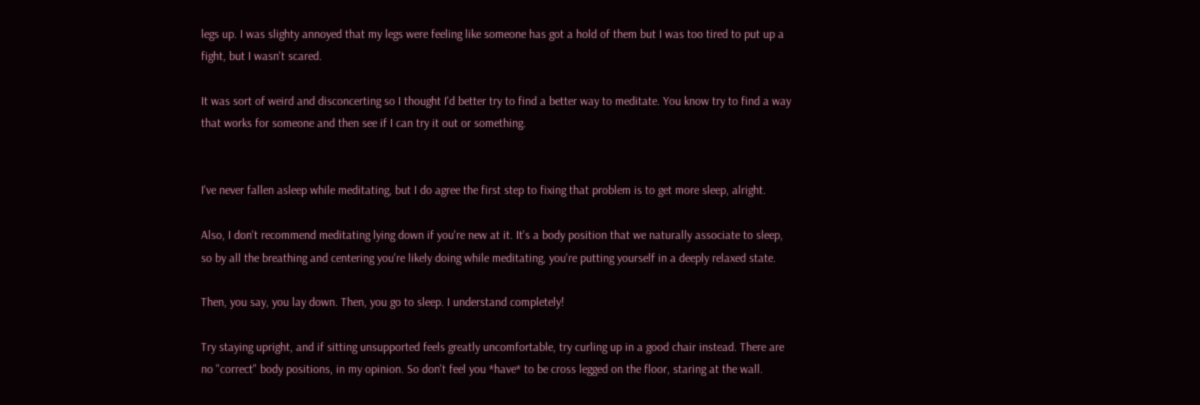legs up. I was slighty annoyed that my legs were feeling like someone has got a hold of them but I was too tired to put up a fight, but I wasn't scared.

It was sort of weird and disconcerting so I thought I'd better try to find a better way to meditate. You know try to find a way that works for someone and then see if I can try it out or something.


I've never fallen asleep while meditating, but I do agree the first step to fixing that problem is to get more sleep, alright.

Also, I don't recommend meditating lying down if you're new at it. It's a body position that we naturally associate to sleep, so by all the breathing and centering you're likely doing while meditating, you're putting yourself in a deeply relaxed state.

Then, you say, you lay down. Then, you go to sleep. I understand completely!

Try staying upright, and if sitting unsupported feels greatly uncomfortable, try curling up in a good chair instead. There are no "correct" body positions, in my opinion. So don't feel you *have* to be cross legged on the floor, staring at the wall.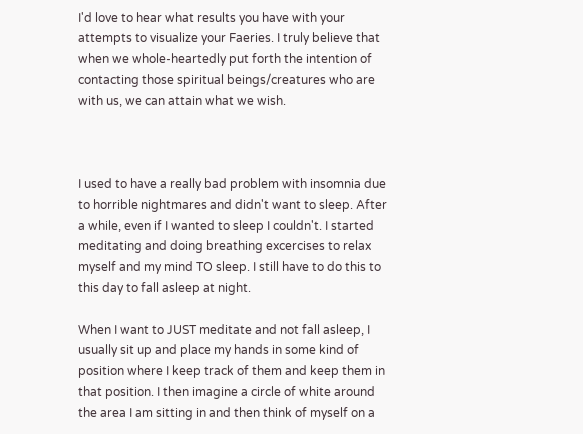I'd love to hear what results you have with your attempts to visualize your Faeries. I truly believe that when we whole-heartedly put forth the intention of contacting those spiritual beings/creatures who are with us, we can attain what we wish.



I used to have a really bad problem with insomnia due to horrible nightmares and didn't want to sleep. After a while, even if I wanted to sleep I couldn't. I started meditating and doing breathing excercises to relax myself and my mind TO sleep. I still have to do this to this day to fall asleep at night.

When I want to JUST meditate and not fall asleep, I usually sit up and place my hands in some kind of position where I keep track of them and keep them in that position. I then imagine a circle of white around the area I am sitting in and then think of myself on a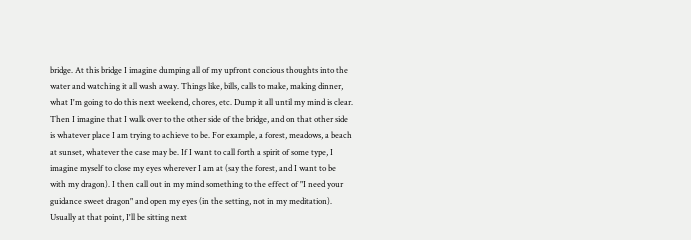bridge. At this bridge I imagine dumping all of my upfront concious thoughts into the water and watching it all wash away. Things like, bills, calls to make, making dinner, what I'm going to do this next weekend, chores, etc. Dump it all until my mind is clear. Then I imagine that I walk over to the other side of the bridge, and on that other side is whatever place I am trying to achieve to be. For example, a forest, meadows, a beach at sunset, whatever the case may be. If I want to call forth a spirit of some type, I imagine myself to close my eyes wherever I am at (say the forest, and I want to be with my dragon). I then call out in my mind something to the effect of "I need your guidance sweet dragon" and open my eyes (in the setting, not in my meditation). Usually at that point, I'll be sitting next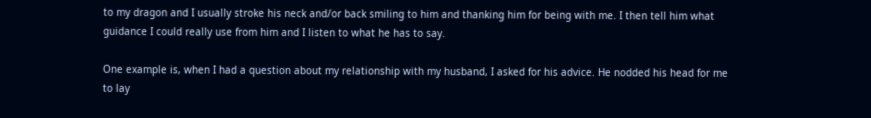to my dragon and I usually stroke his neck and/or back smiling to him and thanking him for being with me. I then tell him what guidance I could really use from him and I listen to what he has to say.

One example is, when I had a question about my relationship with my husband, I asked for his advice. He nodded his head for me to lay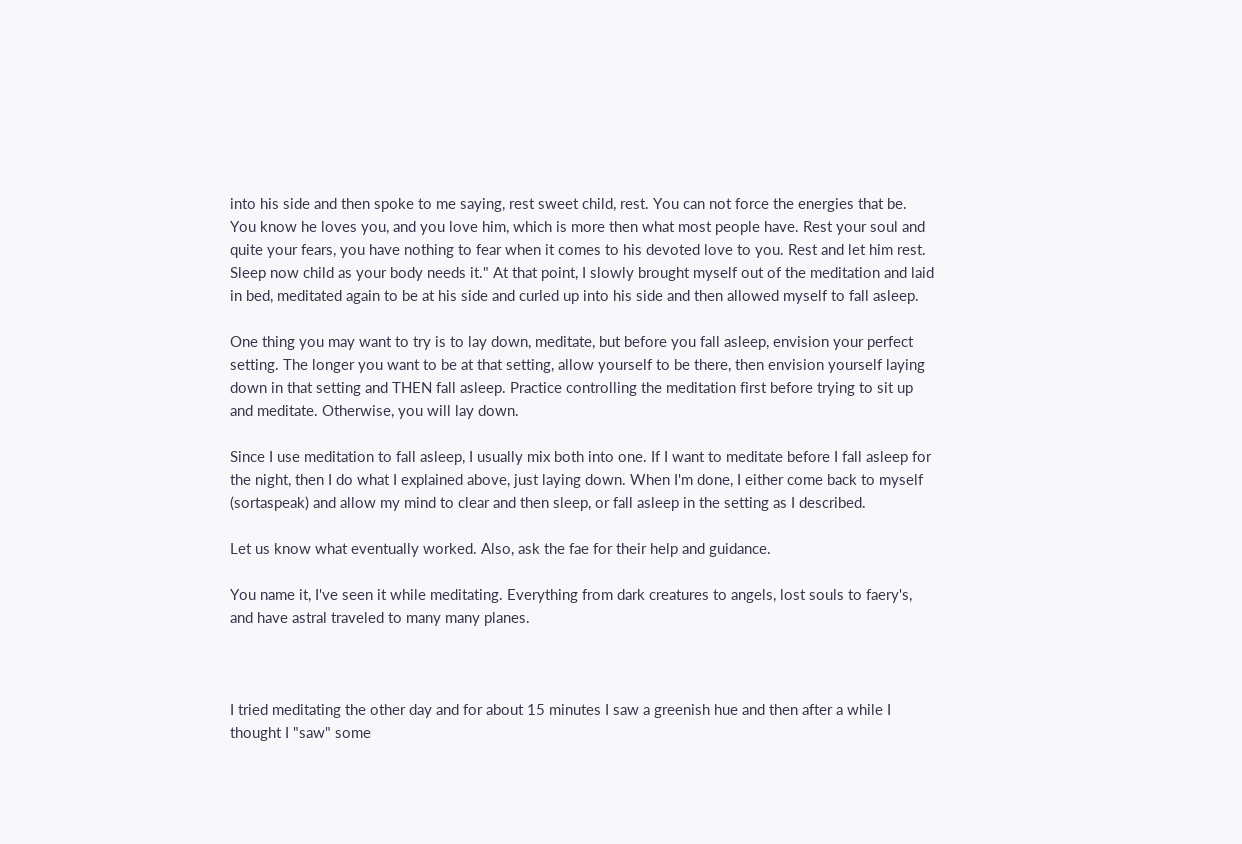into his side and then spoke to me saying, rest sweet child, rest. You can not force the energies that be. You know he loves you, and you love him, which is more then what most people have. Rest your soul and quite your fears, you have nothing to fear when it comes to his devoted love to you. Rest and let him rest. Sleep now child as your body needs it." At that point, I slowly brought myself out of the meditation and laid in bed, meditated again to be at his side and curled up into his side and then allowed myself to fall asleep.

One thing you may want to try is to lay down, meditate, but before you fall asleep, envision your perfect setting. The longer you want to be at that setting, allow yourself to be there, then envision yourself laying down in that setting and THEN fall asleep. Practice controlling the meditation first before trying to sit up and meditate. Otherwise, you will lay down.

Since I use meditation to fall asleep, I usually mix both into one. If I want to meditate before I fall asleep for the night, then I do what I explained above, just laying down. When I'm done, I either come back to myself (sortaspeak) and allow my mind to clear and then sleep, or fall asleep in the setting as I described.

Let us know what eventually worked. Also, ask the fae for their help and guidance.

You name it, I've seen it while meditating. Everything from dark creatures to angels, lost souls to faery's, and have astral traveled to many many planes.



I tried meditating the other day and for about 15 minutes I saw a greenish hue and then after a while I thought I "saw" some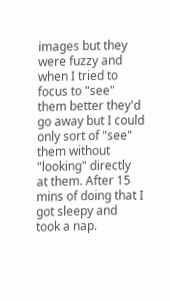images but they were fuzzy and when I tried to focus to "see" them better they'd go away but I could only sort of "see" them without "looking" directly at them. After 15 mins of doing that I got sleepy and took a nap.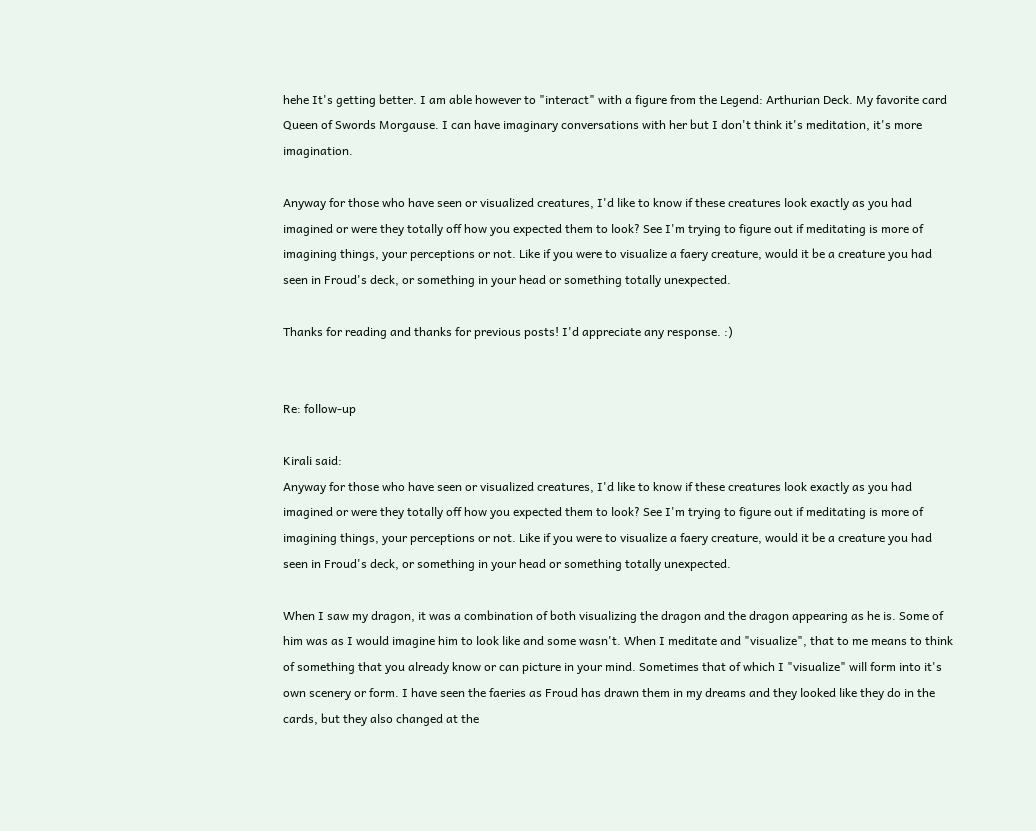hehe It's getting better. I am able however to "interact" with a figure from the Legend: Arthurian Deck. My favorite card Queen of Swords Morgause. I can have imaginary conversations with her but I don't think it's meditation, it's more imagination.

Anyway for those who have seen or visualized creatures, I'd like to know if these creatures look exactly as you had imagined or were they totally off how you expected them to look? See I'm trying to figure out if meditating is more of imagining things, your perceptions or not. Like if you were to visualize a faery creature, would it be a creature you had seen in Froud's deck, or something in your head or something totally unexpected.

Thanks for reading and thanks for previous posts! I'd appreciate any response. :)


Re: follow-up

Kirali said:
Anyway for those who have seen or visualized creatures, I'd like to know if these creatures look exactly as you had imagined or were they totally off how you expected them to look? See I'm trying to figure out if meditating is more of imagining things, your perceptions or not. Like if you were to visualize a faery creature, would it be a creature you had seen in Froud's deck, or something in your head or something totally unexpected.

When I saw my dragon, it was a combination of both visualizing the dragon and the dragon appearing as he is. Some of him was as I would imagine him to look like and some wasn't. When I meditate and "visualize", that to me means to think of something that you already know or can picture in your mind. Sometimes that of which I "visualize" will form into it's own scenery or form. I have seen the faeries as Froud has drawn them in my dreams and they looked like they do in the cards, but they also changed at the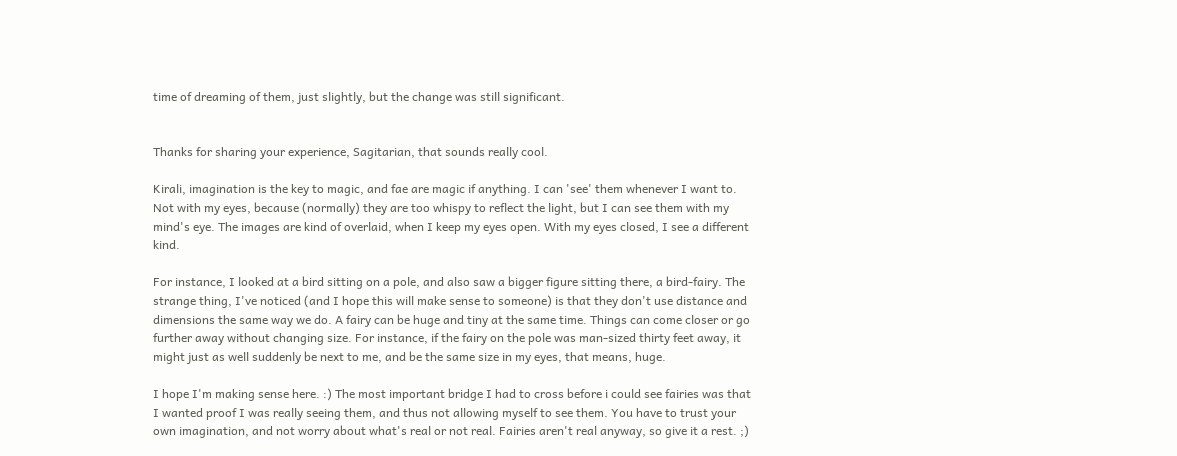time of dreaming of them, just slightly, but the change was still significant.


Thanks for sharing your experience, Sagitarian, that sounds really cool.

Kirali, imagination is the key to magic, and fae are magic if anything. I can 'see' them whenever I want to. Not with my eyes, because (normally) they are too whispy to reflect the light, but I can see them with my mind's eye. The images are kind of overlaid, when I keep my eyes open. With my eyes closed, I see a different kind.

For instance, I looked at a bird sitting on a pole, and also saw a bigger figure sitting there, a bird-fairy. The strange thing, I've noticed (and I hope this will make sense to someone) is that they don't use distance and dimensions the same way we do. A fairy can be huge and tiny at the same time. Things can come closer or go further away without changing size. For instance, if the fairy on the pole was man-sized thirty feet away, it might just as well suddenly be next to me, and be the same size in my eyes, that means, huge.

I hope I'm making sense here. :) The most important bridge I had to cross before i could see fairies was that I wanted proof I was really seeing them, and thus not allowing myself to see them. You have to trust your own imagination, and not worry about what's real or not real. Fairies aren't real anyway, so give it a rest. ;)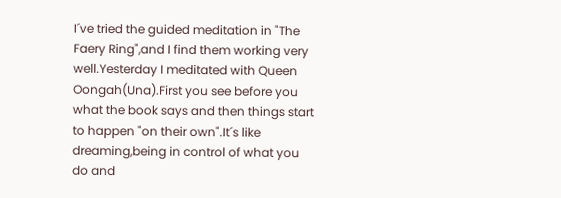I´ve tried the guided meditation in "The Faery Ring",and I find them working very well.Yesterday I meditated with Queen Oongah(Una).First you see before you what the book says and then things start to happen "on their own".It´s like dreaming,being in control of what you do and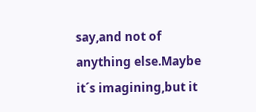say,and not of anything else.Maybe it´s imagining,but it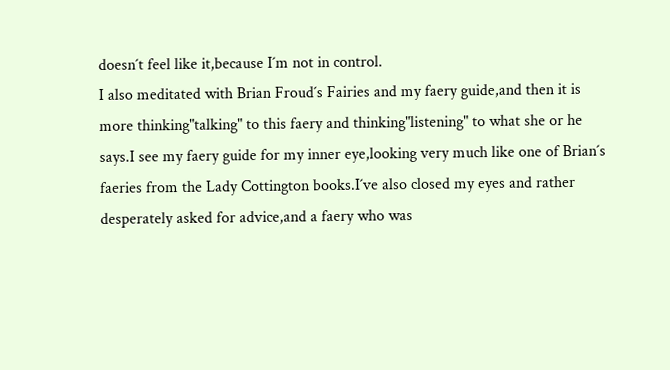doesn´t feel like it,because I´m not in control.
I also meditated with Brian Froud´s Fairies and my faery guide,and then it is more thinking"talking" to this faery and thinking"listening" to what she or he says.I see my faery guide for my inner eye,looking very much like one of Brian´s faeries from the Lady Cottington books.I´ve also closed my eyes and rather desperately asked for advice,and a faery who was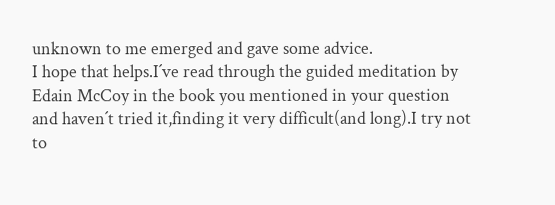unknown to me emerged and gave some advice.
I hope that helps.I´ve read through the guided meditation by Edain McCoy in the book you mentioned in your question and haven´t tried it,finding it very difficult(and long).I try not to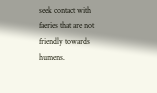seek contact with faeries that are not friendly towards humens.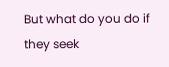But what do you do if they seek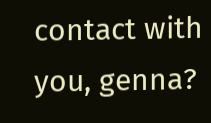contact with you, genna?